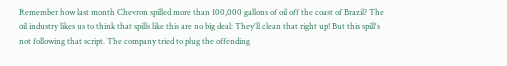Remember how last month Chevron spilled more than 100,000 gallons of oil off the coast of Brazil? The oil industry likes us to think that spills like this are no big deal: They'll clean that right up! But this spill's not following that script. The company tried to plug the offending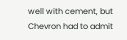well with cement, but Chevron had to admit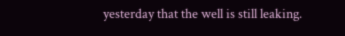yesterday that the well is still leaking.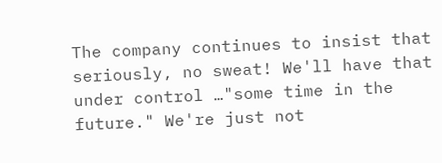The company continues to insist that seriously, no sweat! We'll have that under control …"some time in the future." We're just not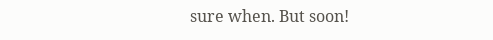sure when. But soon!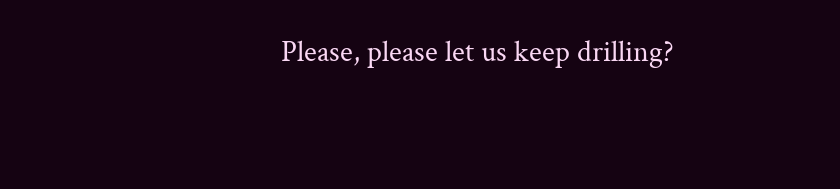Please, please let us keep drilling?